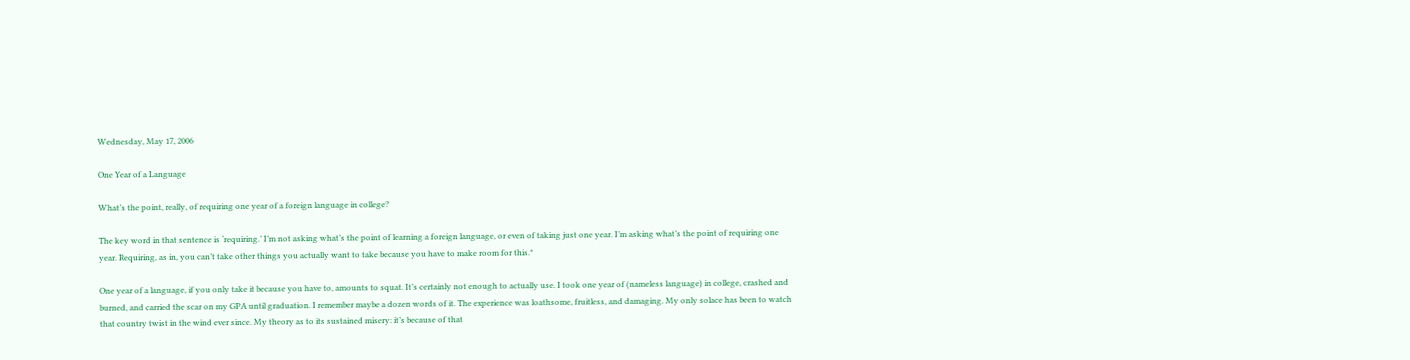Wednesday, May 17, 2006

One Year of a Language

What’s the point, really, of requiring one year of a foreign language in college?

The key word in that sentence is ‘requiring.’ I’m not asking what’s the point of learning a foreign language, or even of taking just one year. I’m asking what’s the point of requiring one year. Requiring, as in, you can’t take other things you actually want to take because you have to make room for this.*

One year of a language, if you only take it because you have to, amounts to squat. It’s certainly not enough to actually use. I took one year of (nameless language) in college, crashed and burned, and carried the scar on my GPA until graduation. I remember maybe a dozen words of it. The experience was loathsome, fruitless, and damaging. My only solace has been to watch that country twist in the wind ever since. My theory as to its sustained misery: it’s because of that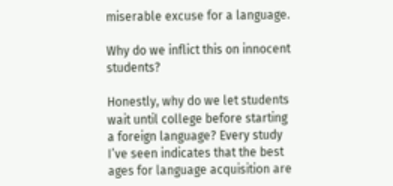miserable excuse for a language.

Why do we inflict this on innocent students?

Honestly, why do we let students wait until college before starting a foreign language? Every study I’ve seen indicates that the best ages for language acquisition are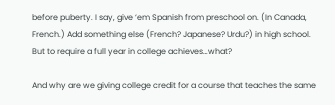before puberty. I say, give ‘em Spanish from preschool on. (In Canada, French.) Add something else (French? Japanese? Urdu?) in high school. But to require a full year in college achieves…what?

And why are we giving college credit for a course that teaches the same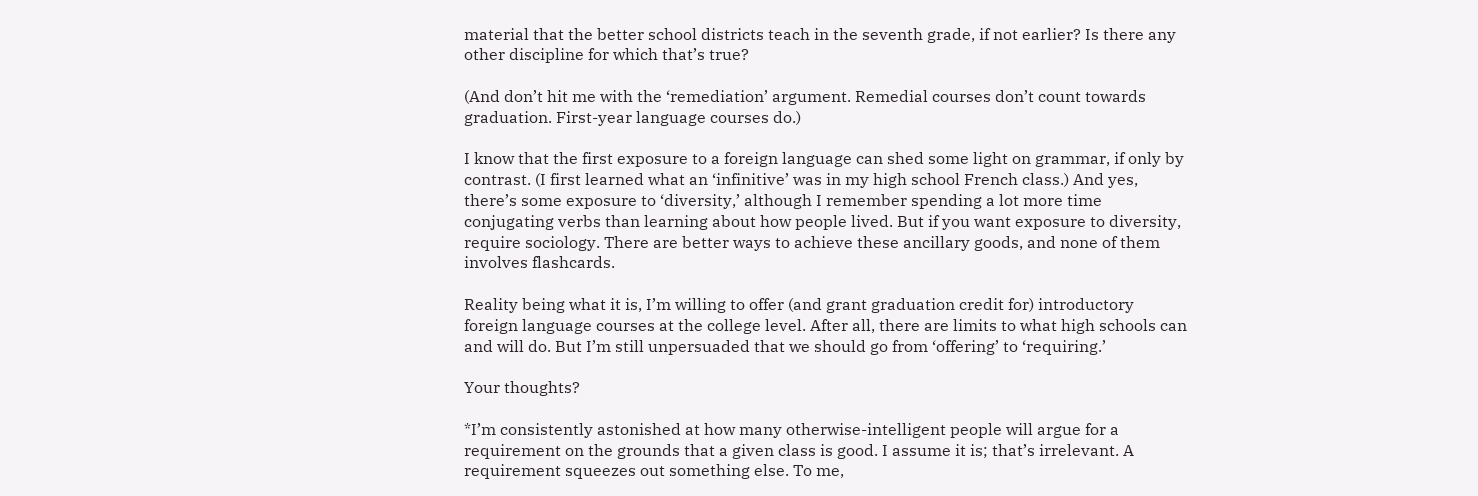material that the better school districts teach in the seventh grade, if not earlier? Is there any other discipline for which that’s true?

(And don’t hit me with the ‘remediation’ argument. Remedial courses don’t count towards graduation. First-year language courses do.)

I know that the first exposure to a foreign language can shed some light on grammar, if only by contrast. (I first learned what an ‘infinitive’ was in my high school French class.) And yes, there’s some exposure to ‘diversity,’ although I remember spending a lot more time conjugating verbs than learning about how people lived. But if you want exposure to diversity, require sociology. There are better ways to achieve these ancillary goods, and none of them involves flashcards.

Reality being what it is, I’m willing to offer (and grant graduation credit for) introductory foreign language courses at the college level. After all, there are limits to what high schools can and will do. But I’m still unpersuaded that we should go from ‘offering’ to ‘requiring.’

Your thoughts?

*I’m consistently astonished at how many otherwise-intelligent people will argue for a requirement on the grounds that a given class is good. I assume it is; that’s irrelevant. A requirement squeezes out something else. To me,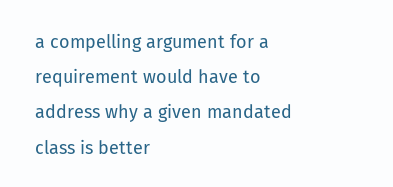a compelling argument for a requirement would have to address why a given mandated class is better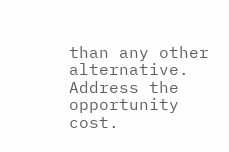than any other alternative. Address the opportunity cost.